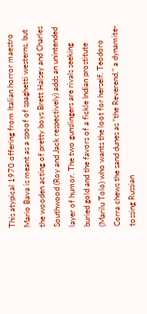This atypical 1970 offering from Italian horror maestro Mario Bava is meant as a spoof of spaghetti westerns, but the wooden acting of pretty boys Brett Halsey and Charles Southwood (Roy and Jack respectively) adds an unintended layer of humor. The two gunslingers are rivals seeking buried gold and the favors of a fickle Indian prostitute (Marilu Tolo) who wants the loot for herself. Teodoro Corra chews the sand dunes as “the Reverend,” a dynamite-tossing Russian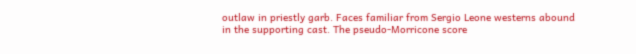outlaw in priestly garb. Faces familiar from Sergio Leone westerns abound in the supporting cast. The pseudo-Morricone score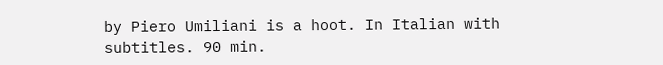by Piero Umiliani is a hoot. In Italian with subtitles. 90 min.